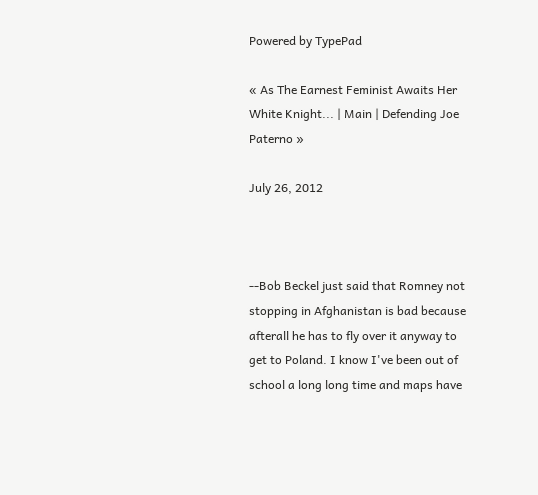Powered by TypePad

« As The Earnest Feminist Awaits Her White Knight... | Main | Defending Joe Paterno »

July 26, 2012



--Bob Beckel just said that Romney not stopping in Afghanistan is bad because afterall he has to fly over it anyway to get to Poland. I know I've been out of school a long long time and maps have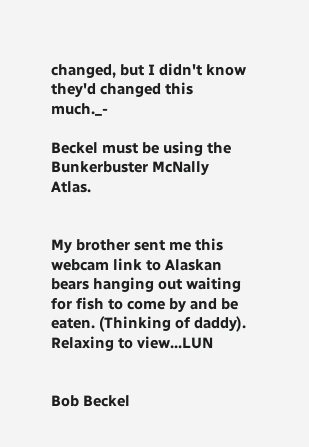changed, but I didn't know they'd changed this much._-

Beckel must be using the Bunkerbuster McNally Atlas.


My brother sent me this webcam link to Alaskan bears hanging out waiting for fish to come by and be eaten. (Thinking of daddy).
Relaxing to view...LUN


Bob Beckel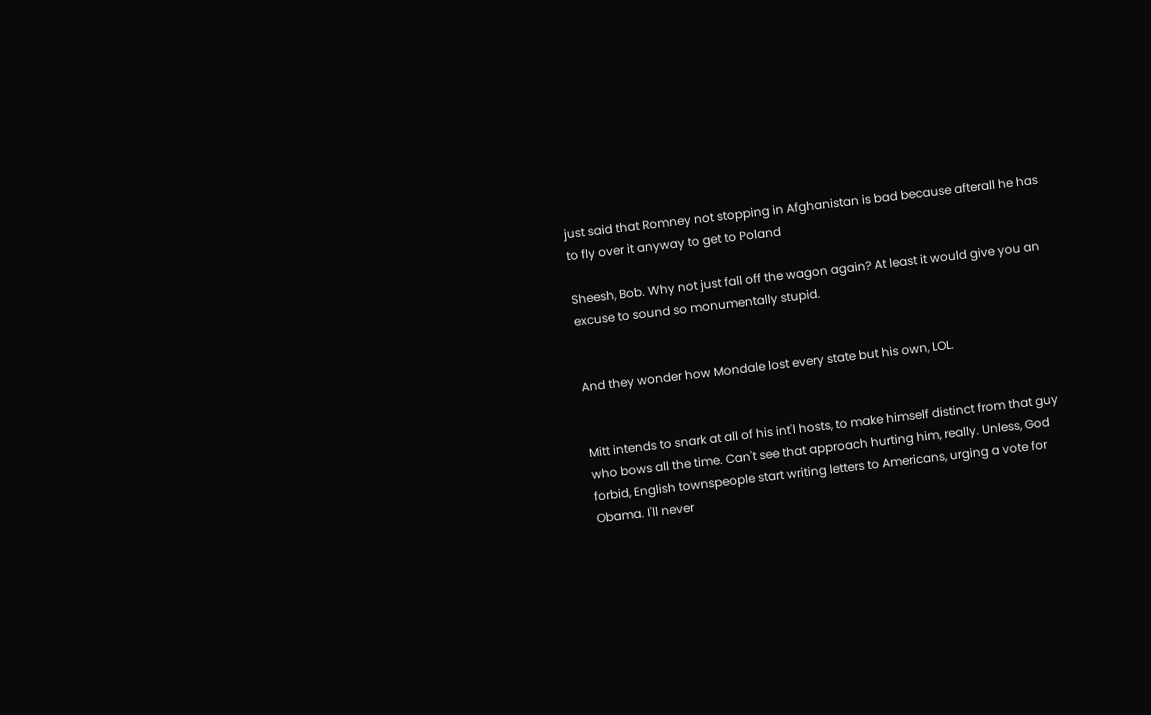just said that Romney not stopping in Afghanistan is bad because afterall he has to fly over it anyway to get to Poland

Sheesh, Bob. Why not just fall off the wagon again? At least it would give you an excuse to sound so monumentally stupid.


And they wonder how Mondale lost every state but his own, LOL.


Mitt intends to snark at all of his int'l hosts, to make himself distinct from that guy who bows all the time. Can't see that approach hurting him, really. Unless, God forbid, English townspeople start writing letters to Americans, urging a vote for Obama. I'll never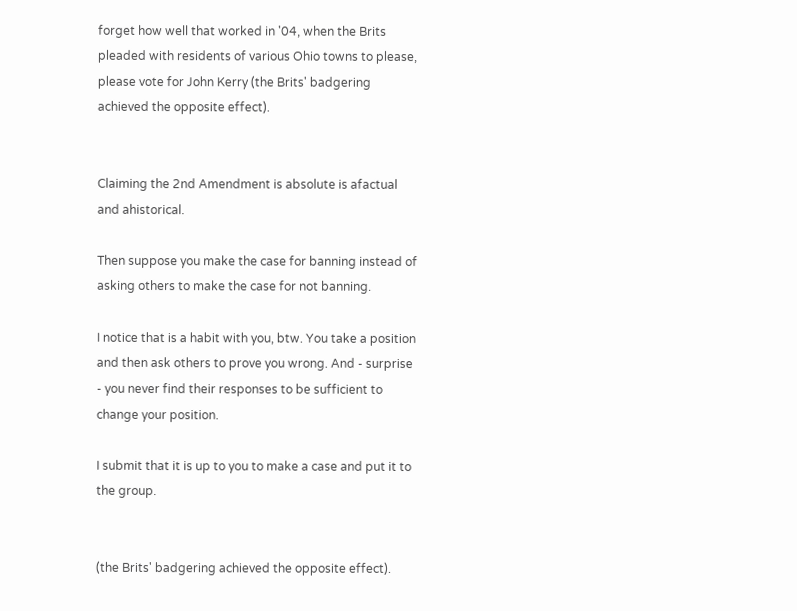forget how well that worked in '04, when the Brits pleaded with residents of various Ohio towns to please, please vote for John Kerry (the Brits' badgering achieved the opposite effect).


Claiming the 2nd Amendment is absolute is afactual and ahistorical.

Then suppose you make the case for banning instead of asking others to make the case for not banning.

I notice that is a habit with you, btw. You take a position and then ask others to prove you wrong. And - surprise - you never find their responses to be sufficient to change your position.

I submit that it is up to you to make a case and put it to the group.


(the Brits' badgering achieved the opposite effect).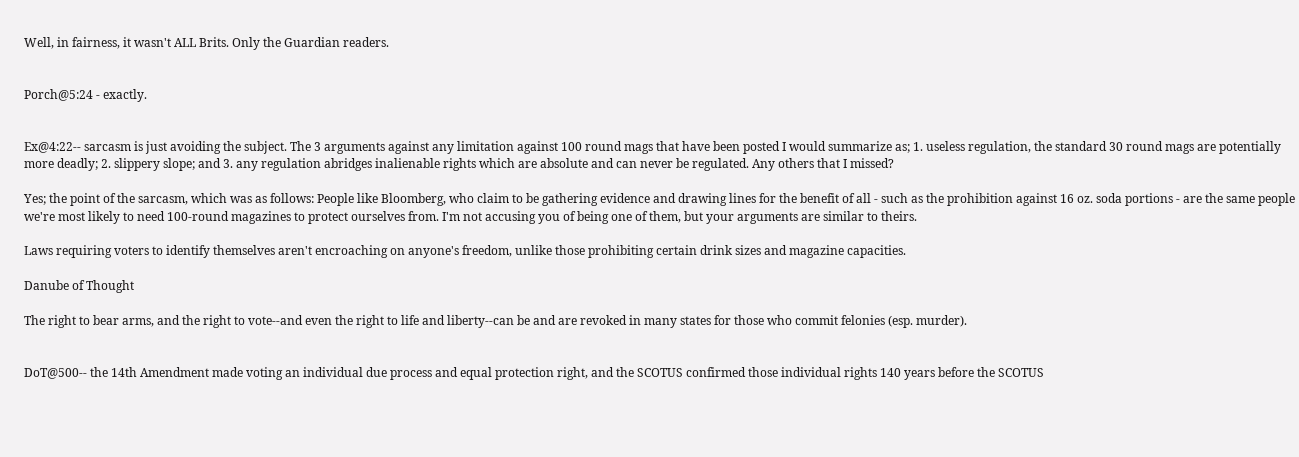Well, in fairness, it wasn't ALL Brits. Only the Guardian readers.


Porch@5:24 - exactly.


Ex@4:22-- sarcasm is just avoiding the subject. The 3 arguments against any limitation against 100 round mags that have been posted I would summarize as; 1. useless regulation, the standard 30 round mags are potentially more deadly; 2. slippery slope; and 3. any regulation abridges inalienable rights which are absolute and can never be regulated. Any others that I missed?

Yes; the point of the sarcasm, which was as follows: People like Bloomberg, who claim to be gathering evidence and drawing lines for the benefit of all - such as the prohibition against 16 oz. soda portions - are the same people we're most likely to need 100-round magazines to protect ourselves from. I'm not accusing you of being one of them, but your arguments are similar to theirs.

Laws requiring voters to identify themselves aren't encroaching on anyone's freedom, unlike those prohibiting certain drink sizes and magazine capacities.

Danube of Thought

The right to bear arms, and the right to vote--and even the right to life and liberty--can be and are revoked in many states for those who commit felonies (esp. murder).


DoT@500-- the 14th Amendment made voting an individual due process and equal protection right, and the SCOTUS confirmed those individual rights 140 years before the SCOTUS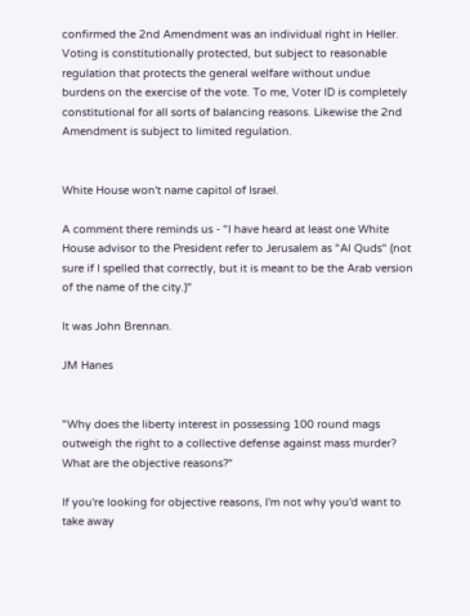confirmed the 2nd Amendment was an individual right in Heller. Voting is constitutionally protected, but subject to reasonable regulation that protects the general welfare without undue burdens on the exercise of the vote. To me, Voter ID is completely constitutional for all sorts of balancing reasons. Likewise the 2nd Amendment is subject to limited regulation.


White House won't name capitol of Israel.

A comment there reminds us - "I have heard at least one White House advisor to the President refer to Jerusalem as "Al Quds" (not sure if I spelled that correctly, but it is meant to be the Arab version of the name of the city.)"

It was John Brennan.

JM Hanes


"Why does the liberty interest in possessing 100 round mags outweigh the right to a collective defense against mass murder? What are the objective reasons?"

If you're looking for objective reasons, I'm not why you'd want to take away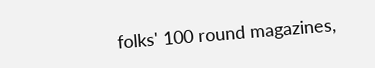folks' 100 round magazines,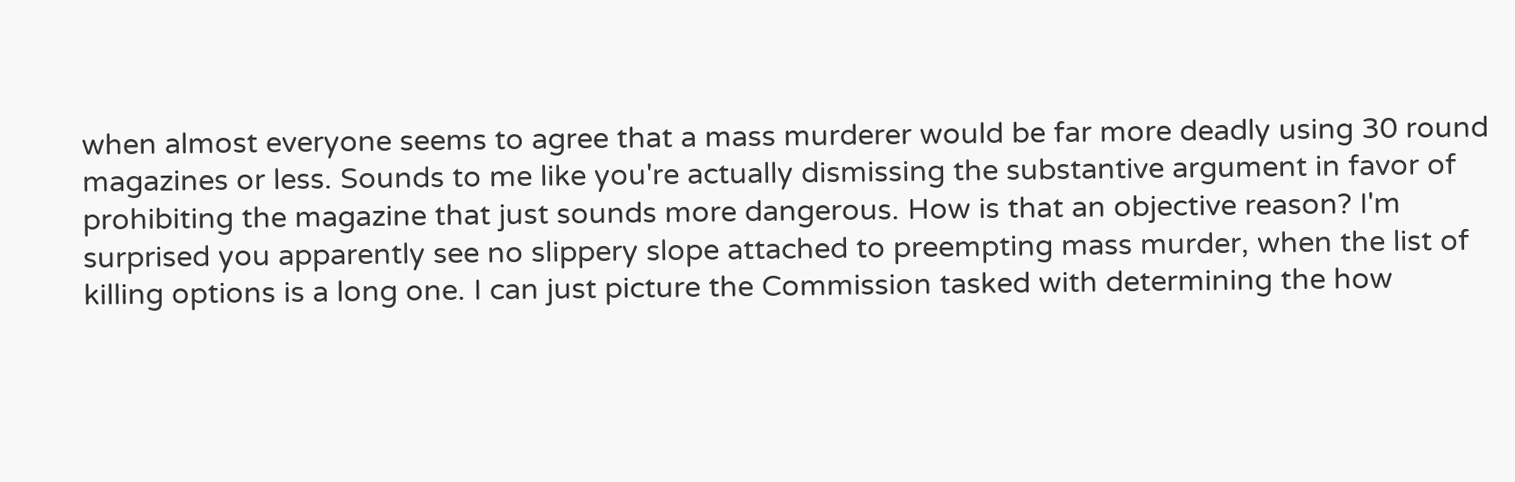when almost everyone seems to agree that a mass murderer would be far more deadly using 30 round magazines or less. Sounds to me like you're actually dismissing the substantive argument in favor of prohibiting the magazine that just sounds more dangerous. How is that an objective reason? I'm surprised you apparently see no slippery slope attached to preempting mass murder, when the list of killing options is a long one. I can just picture the Commission tasked with determining the how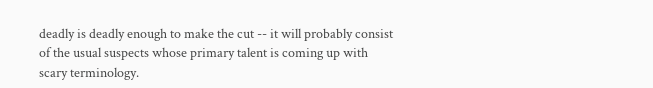deadly is deadly enough to make the cut -- it will probably consist of the usual suspects whose primary talent is coming up with scary terminology.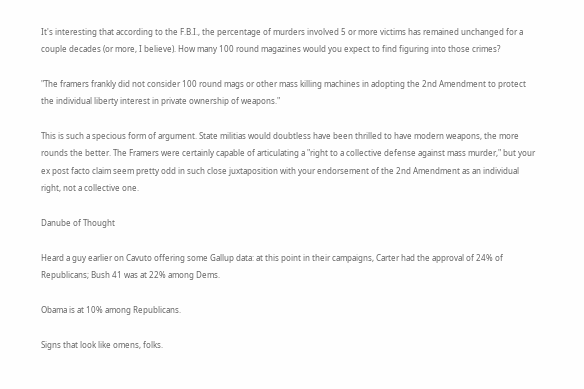It's interesting that according to the F.B.I., the percentage of murders involved 5 or more victims has remained unchanged for a couple decades (or more, I believe). How many 100 round magazines would you expect to find figuring into those crimes?

"The framers frankly did not consider 100 round mags or other mass killing machines in adopting the 2nd Amendment to protect the individual liberty interest in private ownership of weapons."

This is such a specious form of argument. State militias would doubtless have been thrilled to have modern weapons, the more rounds the better. The Framers were certainly capable of articulating a "right to a collective defense against mass murder," but your ex post facto claim seem pretty odd in such close juxtaposition with your endorsement of the 2nd Amendment as an individual right, not a collective one.

Danube of Thought

Heard a guy earlier on Cavuto offering some Gallup data: at this point in their campaigns, Carter had the approval of 24% of Republicans; Bush 41 was at 22% among Dems.

Obama is at 10% among Republicans.

Signs that look like omens, folks.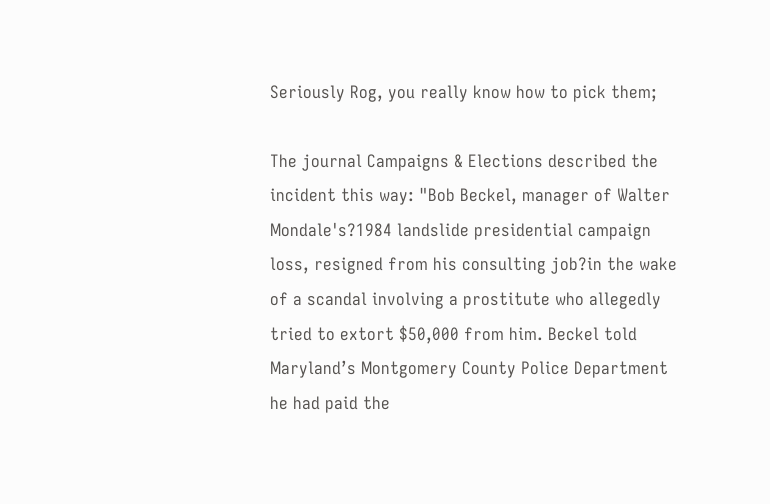Seriously Rog, you really know how to pick them;

The journal Campaigns & Elections described the incident this way: "Bob Beckel, manager of Walter Mondale's?1984 landslide presidential campaign loss, resigned from his consulting job?in the wake of a scandal involving a prostitute who allegedly tried to extort $50,000 from him. Beckel told Maryland’s Montgomery County Police Department he had paid the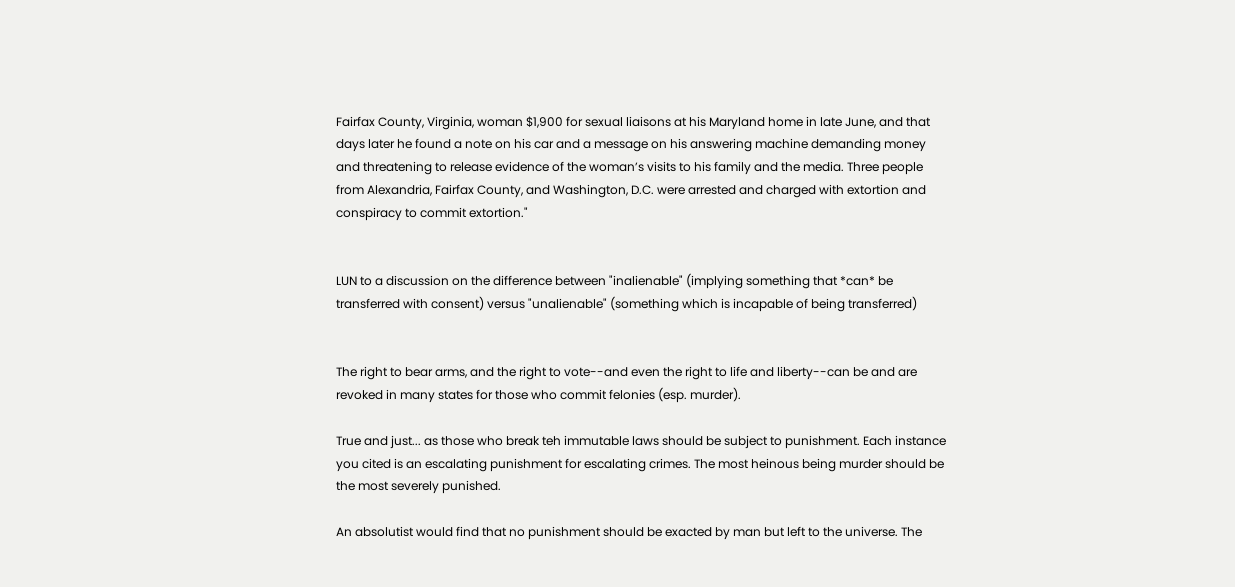Fairfax County, Virginia, woman $1,900 for sexual liaisons at his Maryland home in late June, and that days later he found a note on his car and a message on his answering machine demanding money and threatening to release evidence of the woman’s visits to his family and the media. Three people from Alexandria, Fairfax County, and Washington, D.C. were arrested and charged with extortion and conspiracy to commit extortion."


LUN to a discussion on the difference between "inalienable" (implying something that *can* be transferred with consent) versus "unalienable" (something which is incapable of being transferred)


The right to bear arms, and the right to vote--and even the right to life and liberty--can be and are revoked in many states for those who commit felonies (esp. murder).

True and just... as those who break teh immutable laws should be subject to punishment. Each instance you cited is an escalating punishment for escalating crimes. The most heinous being murder should be the most severely punished.

An absolutist would find that no punishment should be exacted by man but left to the universe. The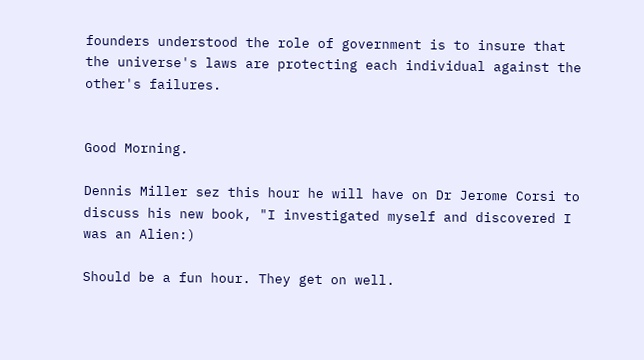founders understood the role of government is to insure that the universe's laws are protecting each individual against the other's failures.


Good Morning.

Dennis Miller sez this hour he will have on Dr Jerome Corsi to discuss his new book, "I investigated myself and discovered I was an Alien:)

Should be a fun hour. They get on well.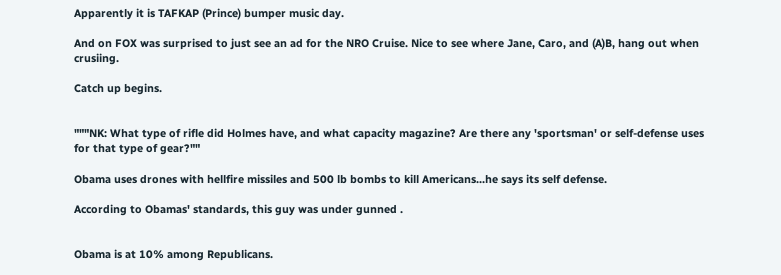Apparently it is TAFKAP (Prince) bumper music day.

And on FOX was surprised to just see an ad for the NRO Cruise. Nice to see where Jane, Caro, and (A)B, hang out when crusiing.

Catch up begins.


"""NK: What type of rifle did Holmes have, and what capacity magazine? Are there any 'sportsman' or self-defense uses for that type of gear?""

Obama uses drones with hellfire missiles and 500 lb bombs to kill Americans...he says its self defense.

According to Obamas' standards, this guy was under gunned .


Obama is at 10% among Republicans.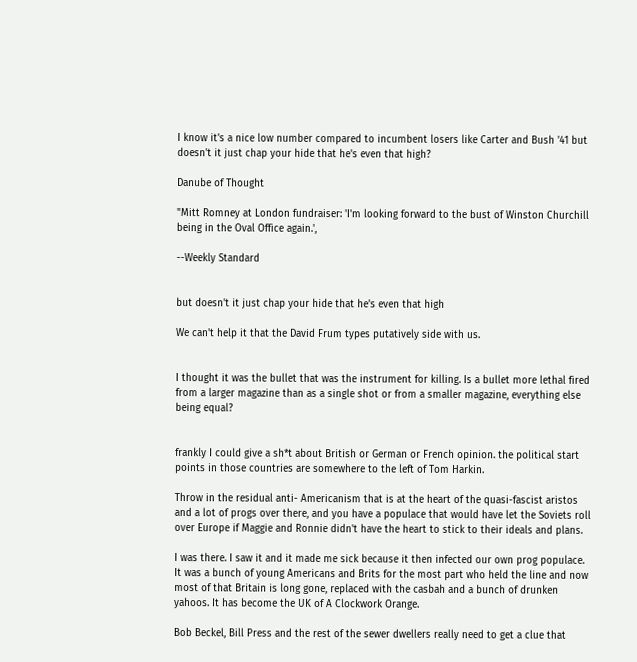I know it's a nice low number compared to incumbent losers like Carter and Bush '41 but doesn't it just chap your hide that he's even that high?

Danube of Thought

"Mitt Romney at London fundraiser: 'I'm looking forward to the bust of Winston Churchill being in the Oval Office again.',

--Weekly Standard


but doesn't it just chap your hide that he's even that high

We can't help it that the David Frum types putatively side with us.


I thought it was the bullet that was the instrument for killing. Is a bullet more lethal fired from a larger magazine than as a single shot or from a smaller magazine, everything else being equal?


frankly I could give a sh*t about British or German or French opinion. the political start points in those countries are somewhere to the left of Tom Harkin.

Throw in the residual anti- Americanism that is at the heart of the quasi-fascist aristos and a lot of progs over there, and you have a populace that would have let the Soviets roll over Europe if Maggie and Ronnie didn't have the heart to stick to their ideals and plans.

I was there. I saw it and it made me sick because it then infected our own prog populace. It was a bunch of young Americans and Brits for the most part who held the line and now most of that Britain is long gone, replaced with the casbah and a bunch of drunken yahoos. It has become the UK of A Clockwork Orange.

Bob Beckel, Bill Press and the rest of the sewer dwellers really need to get a clue that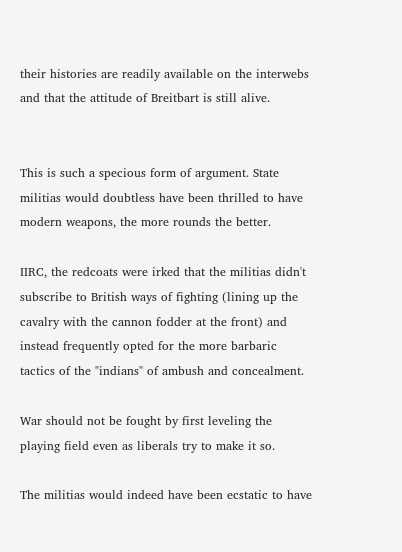their histories are readily available on the interwebs and that the attitude of Breitbart is still alive.


This is such a specious form of argument. State militias would doubtless have been thrilled to have modern weapons, the more rounds the better.

IIRC, the redcoats were irked that the militias didn't subscribe to British ways of fighting (lining up the cavalry with the cannon fodder at the front) and instead frequently opted for the more barbaric tactics of the "indians" of ambush and concealment.

War should not be fought by first leveling the playing field even as liberals try to make it so.

The militias would indeed have been ecstatic to have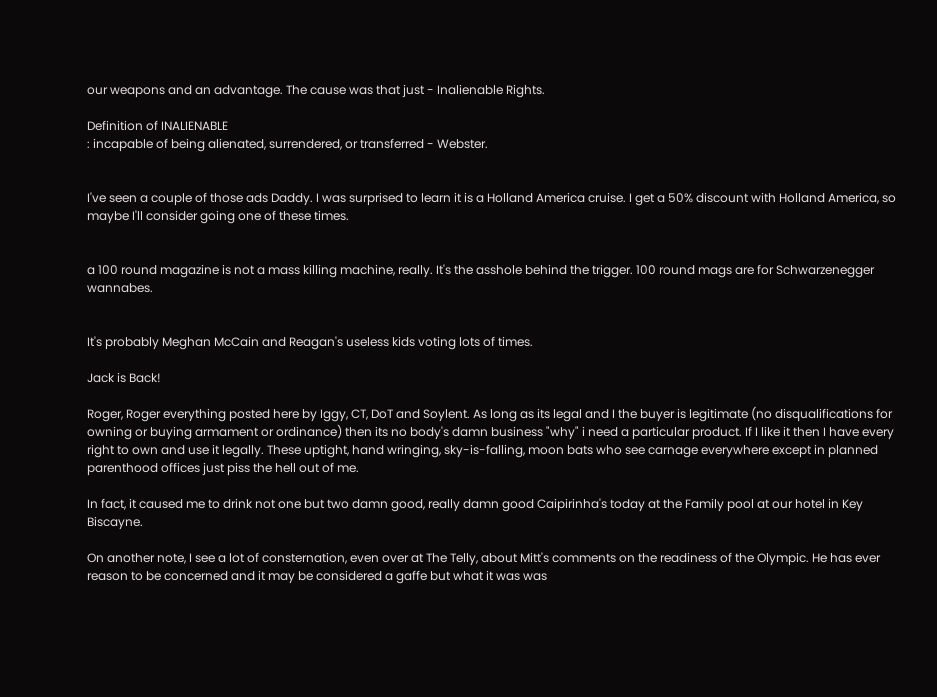our weapons and an advantage. The cause was that just - Inalienable Rights.

Definition of INALIENABLE
: incapable of being alienated, surrendered, or transferred - Webster.


I've seen a couple of those ads Daddy. I was surprised to learn it is a Holland America cruise. I get a 50% discount with Holland America, so maybe I'll consider going one of these times.


a 100 round magazine is not a mass killing machine, really. It's the asshole behind the trigger. 100 round mags are for Schwarzenegger wannabes.


It's probably Meghan McCain and Reagan's useless kids voting lots of times.

Jack is Back!

Roger, Roger everything posted here by Iggy, CT, DoT and Soylent. As long as its legal and I the buyer is legitimate (no disqualifications for owning or buying armament or ordinance) then its no body's damn business "why" i need a particular product. If I like it then I have every right to own and use it legally. These uptight, hand wringing, sky-is-falling, moon bats who see carnage everywhere except in planned parenthood offices just piss the hell out of me.

In fact, it caused me to drink not one but two damn good, really damn good Caipirinha's today at the Family pool at our hotel in Key Biscayne.

On another note, I see a lot of consternation, even over at The Telly, about Mitt's comments on the readiness of the Olympic. He has ever reason to be concerned and it may be considered a gaffe but what it was was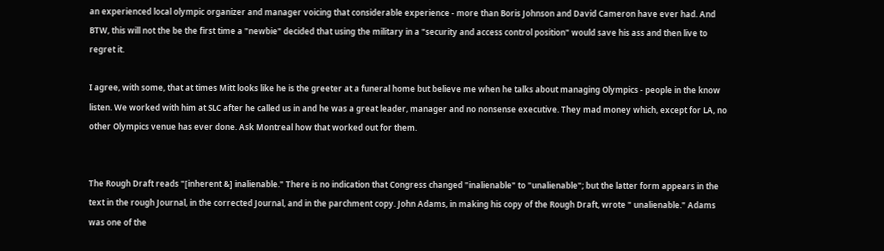an experienced local olympic organizer and manager voicing that considerable experience - more than Boris Johnson and David Cameron have ever had. And BTW, this will not the be the first time a "newbie" decided that using the military in a "security and access control position" would save his ass and then live to regret it.

I agree, with some, that at times Mitt looks like he is the greeter at a funeral home but believe me when he talks about managing Olympics - people in the know listen. We worked with him at SLC after he called us in and he was a great leader, manager and no nonsense executive. They mad money which, except for LA, no other Olympics venue has ever done. Ask Montreal how that worked out for them.


The Rough Draft reads "[inherent &] inalienable." There is no indication that Congress changed "inalienable" to "unalienable"; but the latter form appears in the text in the rough Journal, in the corrected Journal, and in the parchment copy. John Adams, in making his copy of the Rough Draft, wrote " unalienable." Adams was one of the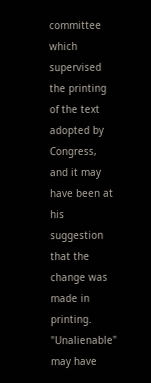committee which supervised the printing of the text adopted by Congress, and it may have been at his suggestion that the change was made in printing. "Unalienable" may have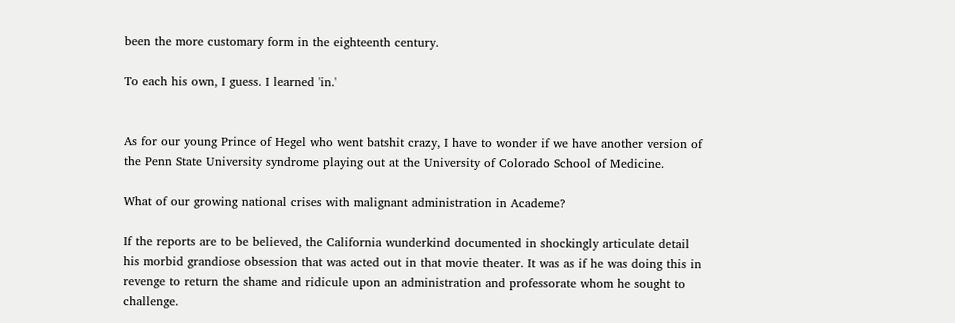been the more customary form in the eighteenth century.

To each his own, I guess. I learned 'in.'


As for our young Prince of Hegel who went batshit crazy, I have to wonder if we have another version of the Penn State University syndrome playing out at the University of Colorado School of Medicine.

What of our growing national crises with malignant administration in Academe?

If the reports are to be believed, the California wunderkind documented in shockingly articulate detail his morbid grandiose obsession that was acted out in that movie theater. It was as if he was doing this in revenge to return the shame and ridicule upon an administration and professorate whom he sought to challenge.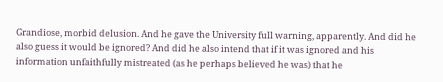Grandiose, morbid delusion. And he gave the University full warning, apparently. And did he also guess it would be ignored? And did he also intend that if it was ignored and his information unfaithfully mistreated (as he perhaps believed he was) that he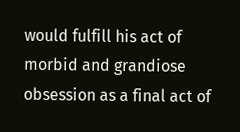would fulfill his act of morbid and grandiose obsession as a final act of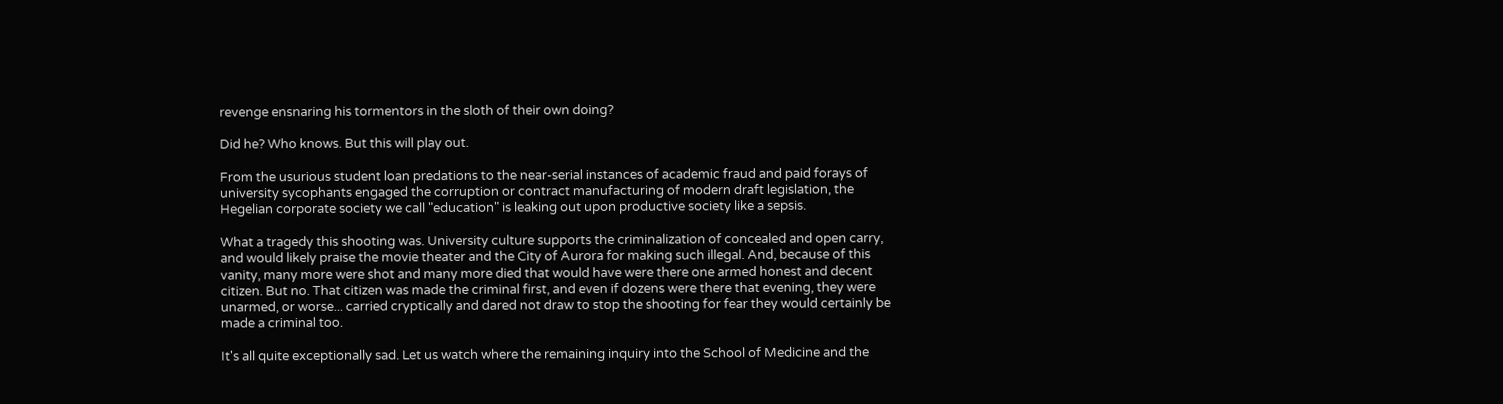revenge ensnaring his tormentors in the sloth of their own doing?

Did he? Who knows. But this will play out.

From the usurious student loan predations to the near-serial instances of academic fraud and paid forays of university sycophants engaged the corruption or contract manufacturing of modern draft legislation, the Hegelian corporate society we call "education" is leaking out upon productive society like a sepsis.

What a tragedy this shooting was. University culture supports the criminalization of concealed and open carry, and would likely praise the movie theater and the City of Aurora for making such illegal. And, because of this vanity, many more were shot and many more died that would have were there one armed honest and decent citizen. But no. That citizen was made the criminal first, and even if dozens were there that evening, they were unarmed, or worse... carried cryptically and dared not draw to stop the shooting for fear they would certainly be made a criminal too.

It's all quite exceptionally sad. Let us watch where the remaining inquiry into the School of Medicine and the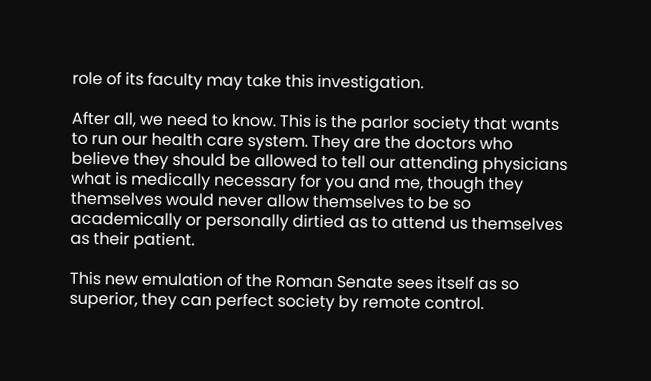role of its faculty may take this investigation.

After all, we need to know. This is the parlor society that wants to run our health care system. They are the doctors who believe they should be allowed to tell our attending physicians what is medically necessary for you and me, though they themselves would never allow themselves to be so academically or personally dirtied as to attend us themselves as their patient.

This new emulation of the Roman Senate sees itself as so superior, they can perfect society by remote control.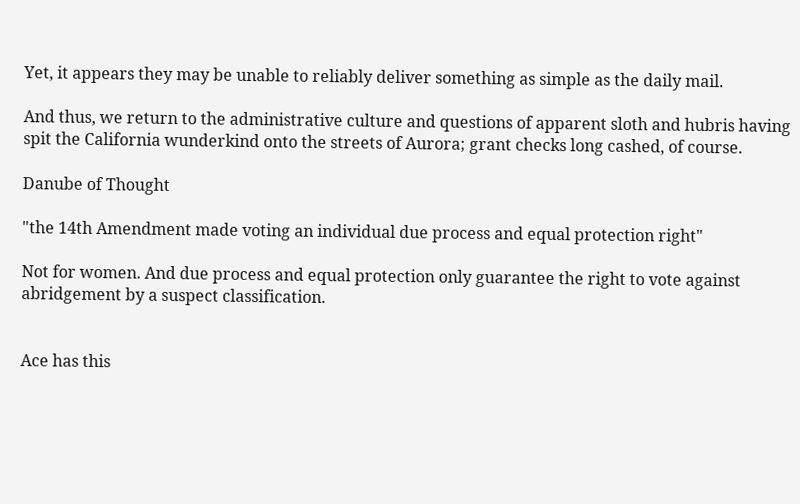Yet, it appears they may be unable to reliably deliver something as simple as the daily mail.

And thus, we return to the administrative culture and questions of apparent sloth and hubris having spit the California wunderkind onto the streets of Aurora; grant checks long cashed, of course.

Danube of Thought

"the 14th Amendment made voting an individual due process and equal protection right"

Not for women. And due process and equal protection only guarantee the right to vote against abridgement by a suspect classification.


Ace has this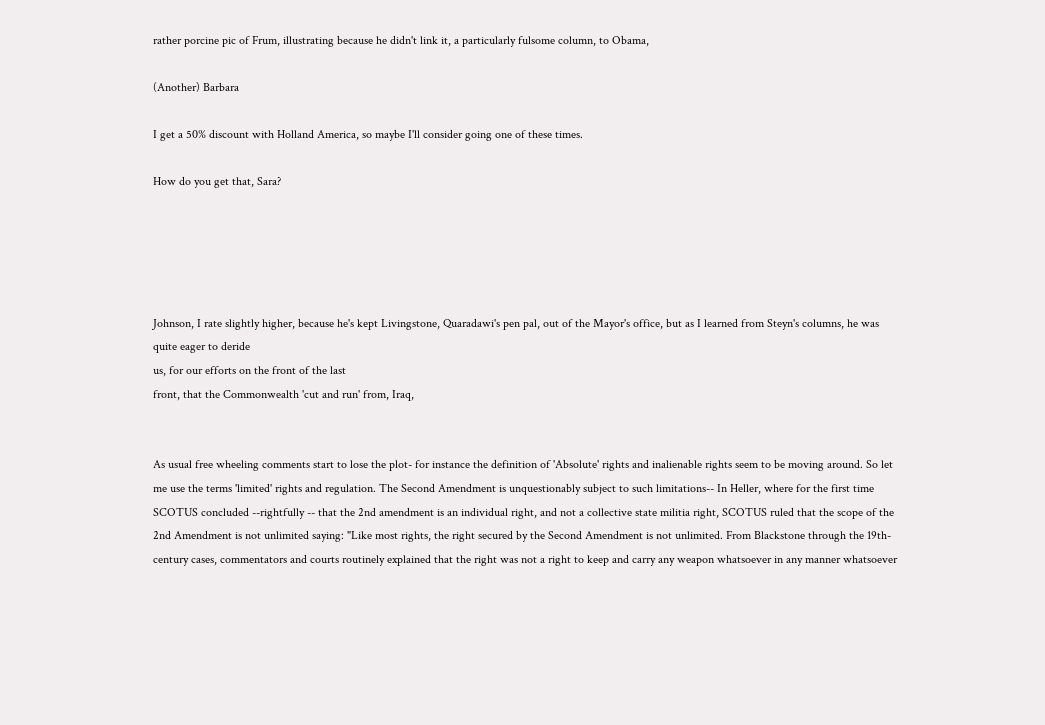rather porcine pic of Frum, illustrating because he didn't link it, a particularly fulsome column, to Obama,

(Another) Barbara

I get a 50% discount with Holland America, so maybe I'll consider going one of these times.

How do you get that, Sara?





Johnson, I rate slightly higher, because he's kept Livingstone, Quaradawi's pen pal, out of the Mayor's office, but as I learned from Steyn's columns, he was quite eager to deride
us, for our efforts on the front of the last
front, that the Commonwealth 'cut and run' from, Iraq,


As usual free wheeling comments start to lose the plot- for instance the definition of 'Absolute' rights and inalienable rights seem to be moving around. So let me use the terms 'limited' rights and regulation. The Second Amendment is unquestionably subject to such limitations-- In Heller, where for the first time SCOTUS concluded --rightfully -- that the 2nd amendment is an individual right, and not a collective state militia right, SCOTUS ruled that the scope of the 2nd Amendment is not unlimited saying: "Like most rights, the right secured by the Second Amendment is not unlimited. From Blackstone through the 19th-century cases, commentators and courts routinely explained that the right was not a right to keep and carry any weapon whatsoever in any manner whatsoever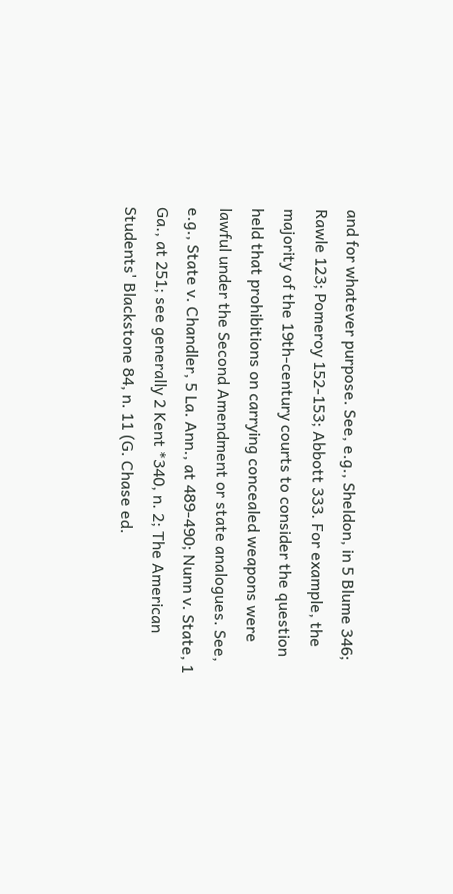and for whatever purpose. See, e.g., Sheldon, in 5 Blume 346; Rawle 123; Pomeroy 152-153; Abbott 333. For example, the majority of the 19th-century courts to consider the question held that prohibitions on carrying concealed weapons were lawful under the Second Amendment or state analogues. See, e.g., State v. Chandler, 5 La. Ann., at 489-490; Nunn v. State, 1 Ga., at 251; see generally 2 Kent *340, n. 2; The American Students' Blackstone 84, n. 11 (G. Chase ed.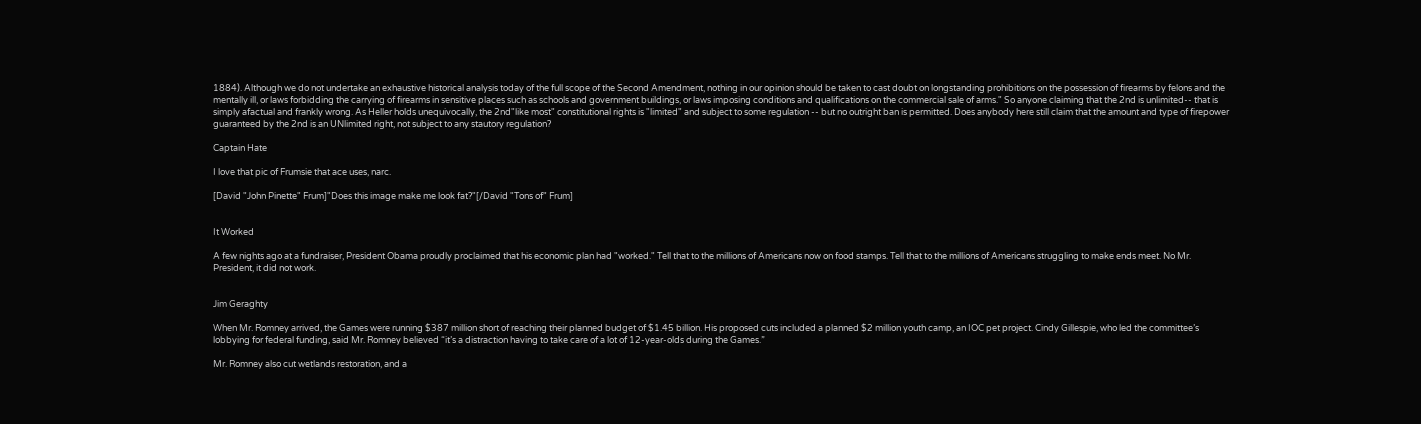1884). Although we do not undertake an exhaustive historical analysis today of the full scope of the Second Amendment, nothing in our opinion should be taken to cast doubt on longstanding prohibitions on the possession of firearms by felons and the mentally ill, or laws forbidding the carrying of firearms in sensitive places such as schools and government buildings, or laws imposing conditions and qualifications on the commercial sale of arms." So anyone claiming that the 2nd is unlimited-- that is simply afactual and frankly wrong. As Heller holds unequivocally, the 2nd"like most" constitutional rights is "limited" and subject to some regulation -- but no outright ban is permitted. Does anybody here still claim that the amount and type of firepower guaranteed by the 2nd is an UNlimited right, not subject to any stautory regulation?

Captain Hate

I love that pic of Frumsie that ace uses, narc.

[David "John Pinette" Frum]"Does this image make me look fat?"[/David "Tons of" Frum]


It Worked

A few nights ago at a fundraiser, President Obama proudly proclaimed that his economic plan had "worked." Tell that to the millions of Americans now on food stamps. Tell that to the millions of Americans struggling to make ends meet. No Mr. President, it did not work.


Jim Geraghty

When Mr. Romney arrived, the Games were running $387 million short of reaching their planned budget of $1.45 billion. His proposed cuts included a planned $2 million youth camp, an IOC pet project. Cindy Gillespie, who led the committee’s lobbying for federal funding, said Mr. Romney believed “it’s a distraction having to take care of a lot of 12-year-olds during the Games.”

Mr. Romney also cut wetlands restoration, and a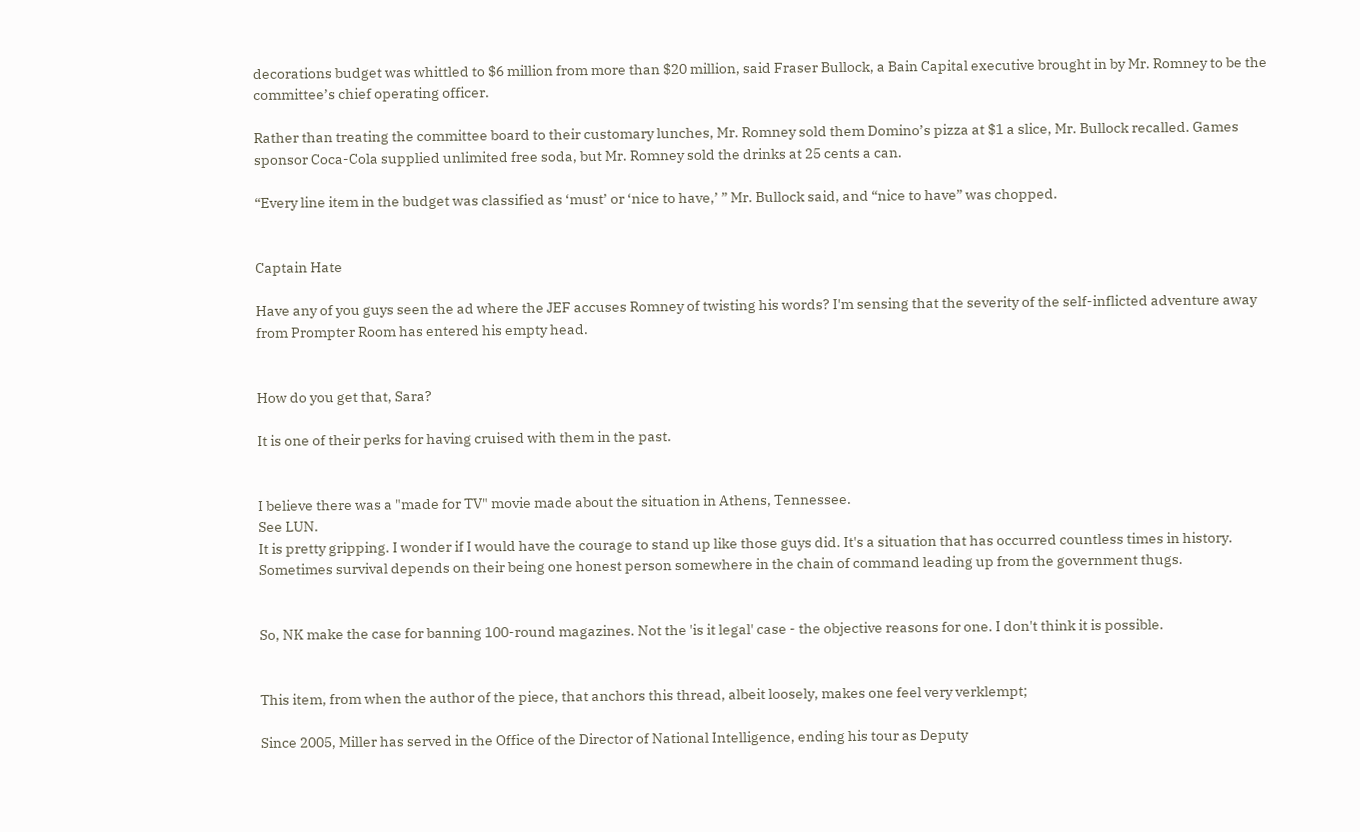decorations budget was whittled to $6 million from more than $20 million, said Fraser Bullock, a Bain Capital executive brought in by Mr. Romney to be the committee’s chief operating officer.

Rather than treating the committee board to their customary lunches, Mr. Romney sold them Domino’s pizza at $1 a slice, Mr. Bullock recalled. Games sponsor Coca-Cola supplied unlimited free soda, but Mr. Romney sold the drinks at 25 cents a can.

“Every line item in the budget was classified as ‘must’ or ‘nice to have,’ ” Mr. Bullock said, and “nice to have” was chopped.


Captain Hate

Have any of you guys seen the ad where the JEF accuses Romney of twisting his words? I'm sensing that the severity of the self-inflicted adventure away from Prompter Room has entered his empty head.


How do you get that, Sara?

It is one of their perks for having cruised with them in the past.


I believe there was a "made for TV" movie made about the situation in Athens, Tennessee.
See LUN.
It is pretty gripping. I wonder if I would have the courage to stand up like those guys did. It's a situation that has occurred countless times in history.
Sometimes survival depends on their being one honest person somewhere in the chain of command leading up from the government thugs.


So, NK make the case for banning 100-round magazines. Not the 'is it legal' case - the objective reasons for one. I don't think it is possible.


This item, from when the author of the piece, that anchors this thread, albeit loosely, makes one feel very verklempt;

Since 2005, Miller has served in the Office of the Director of National Intelligence, ending his tour as Deputy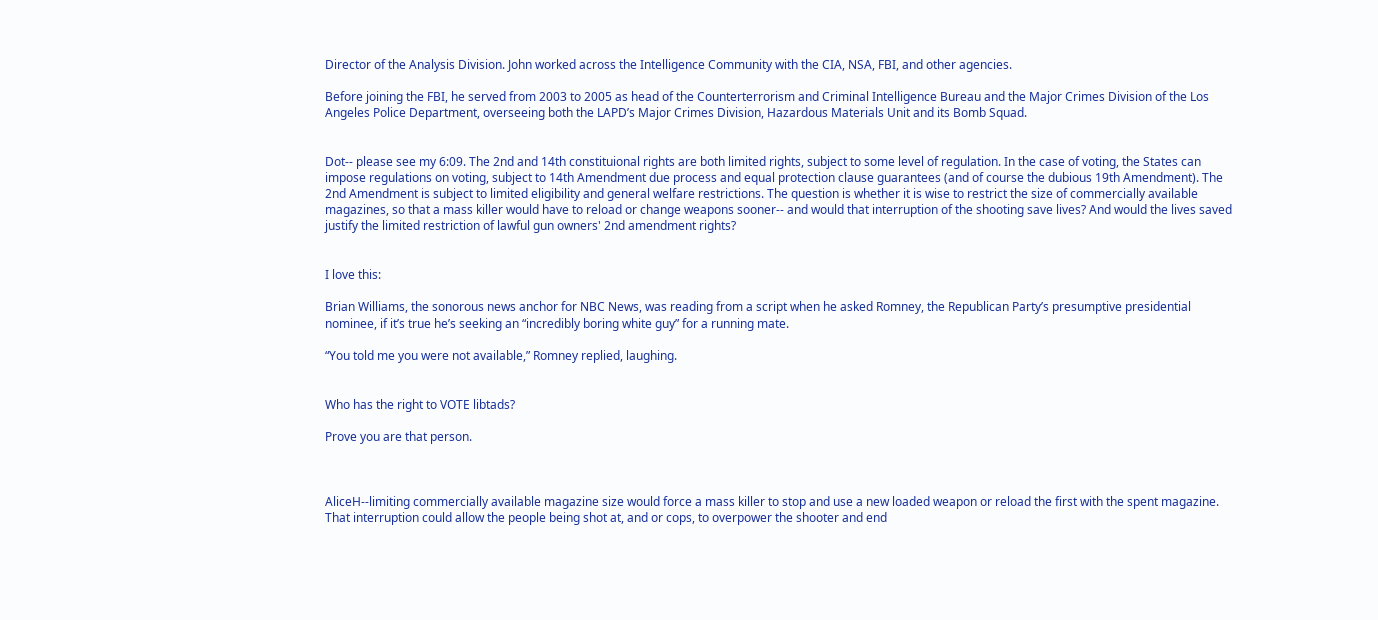Director of the Analysis Division. John worked across the Intelligence Community with the CIA, NSA, FBI, and other agencies.

Before joining the FBI, he served from 2003 to 2005 as head of the Counterterrorism and Criminal Intelligence Bureau and the Major Crimes Division of the Los Angeles Police Department, overseeing both the LAPD’s Major Crimes Division, Hazardous Materials Unit and its Bomb Squad.


Dot-- please see my 6:09. The 2nd and 14th constituional rights are both limited rights, subject to some level of regulation. In the case of voting, the States can impose regulations on voting, subject to 14th Amendment due process and equal protection clause guarantees (and of course the dubious 19th Amendment). The 2nd Amendment is subject to limited eligibility and general welfare restrictions. The question is whether it is wise to restrict the size of commercially available magazines, so that a mass killer would have to reload or change weapons sooner-- and would that interruption of the shooting save lives? And would the lives saved justify the limited restriction of lawful gun owners' 2nd amendment rights?


I love this:

Brian Williams, the sonorous news anchor for NBC News, was reading from a script when he asked Romney, the Republican Party’s presumptive presidential nominee, if it’s true he’s seeking an “incredibly boring white guy” for a running mate.

“You told me you were not available,” Romney replied, laughing.


Who has the right to VOTE libtads?

Prove you are that person.



AliceH--limiting commercially available magazine size would force a mass killer to stop and use a new loaded weapon or reload the first with the spent magazine. That interruption could allow the people being shot at, and or cops, to overpower the shooter and end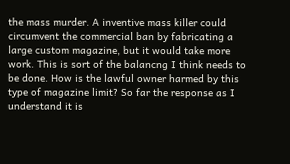the mass murder. A inventive mass killer could circumvent the commercial ban by fabricating a large custom magazine, but it would take more work. This is sort of the balancng I think needs to be done. How is the lawful owner harmed by this type of magazine limit? So far the response as I understand it is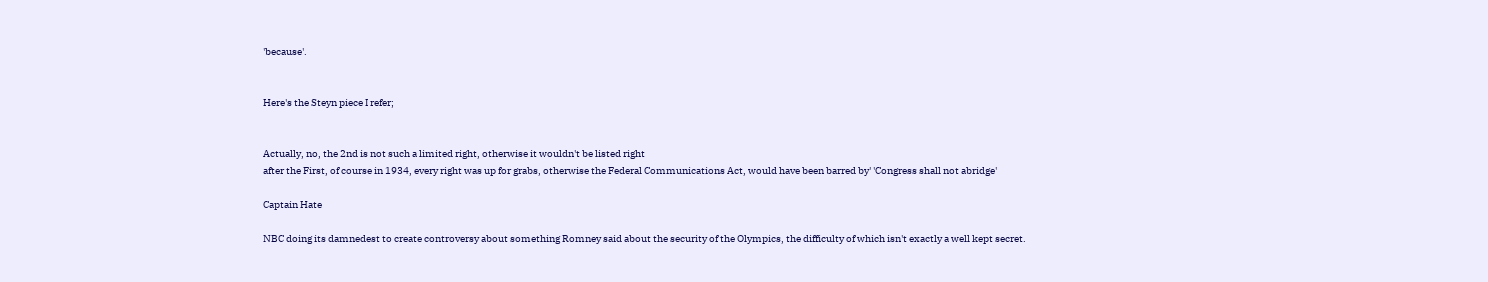'because'.


Here's the Steyn piece I refer;


Actually, no, the 2nd is not such a limited right, otherwise it wouldn't be listed right
after the First, of course in 1934, every right was up for grabs, otherwise the Federal Communications Act, would have been barred by' 'Congress shall not abridge'

Captain Hate

NBC doing its damnedest to create controversy about something Romney said about the security of the Olympics, the difficulty of which isn't exactly a well kept secret.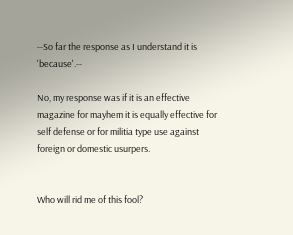--So far the response as I understand it is 'because'.--

No, my response was if it is an effective magazine for mayhem it is equally effective for self defense or for militia type use against foreign or domestic usurpers.


Who will rid me of this fool?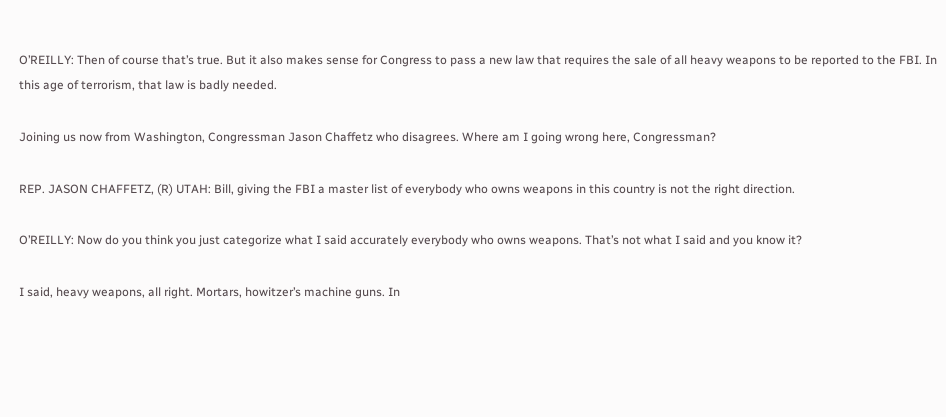O’REILLY: Then of course that’s true. But it also makes sense for Congress to pass a new law that requires the sale of all heavy weapons to be reported to the FBI. In this age of terrorism, that law is badly needed.

Joining us now from Washington, Congressman Jason Chaffetz who disagrees. Where am I going wrong here, Congressman?

REP. JASON CHAFFETZ, (R) UTAH: Bill, giving the FBI a master list of everybody who owns weapons in this country is not the right direction.

O’REILLY: Now do you think you just categorize what I said accurately everybody who owns weapons. That’s not what I said and you know it?

I said, heavy weapons, all right. Mortars, howitzer’s machine guns. In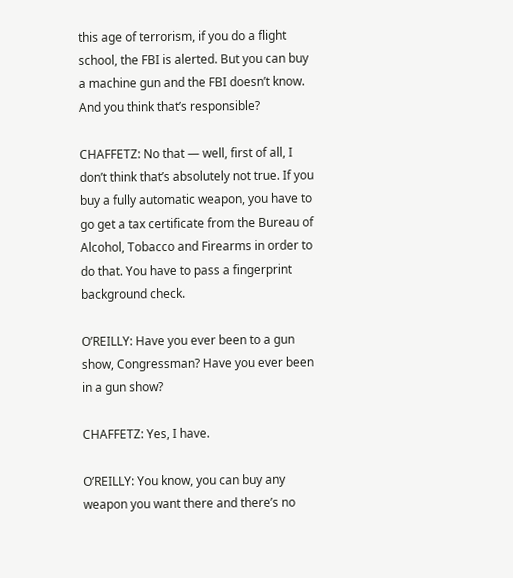this age of terrorism, if you do a flight school, the FBI is alerted. But you can buy a machine gun and the FBI doesn’t know. And you think that’s responsible?

CHAFFETZ: No that — well, first of all, I don’t think that’s absolutely not true. If you buy a fully automatic weapon, you have to go get a tax certificate from the Bureau of Alcohol, Tobacco and Firearms in order to do that. You have to pass a fingerprint background check.

O’REILLY: Have you ever been to a gun show, Congressman? Have you ever been in a gun show?

CHAFFETZ: Yes, I have.

O’REILLY: You know, you can buy any weapon you want there and there’s no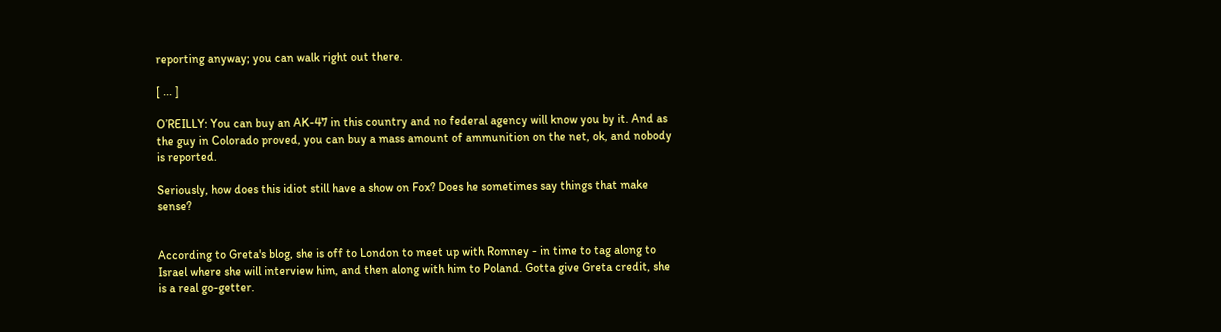reporting anyway; you can walk right out there.

[ ... ]

O’REILLY: You can buy an AK-47 in this country and no federal agency will know you by it. And as the guy in Colorado proved, you can buy a mass amount of ammunition on the net, ok, and nobody is reported.

Seriously, how does this idiot still have a show on Fox? Does he sometimes say things that make sense?


According to Greta's blog, she is off to London to meet up with Romney - in time to tag along to Israel where she will interview him, and then along with him to Poland. Gotta give Greta credit, she is a real go-getter.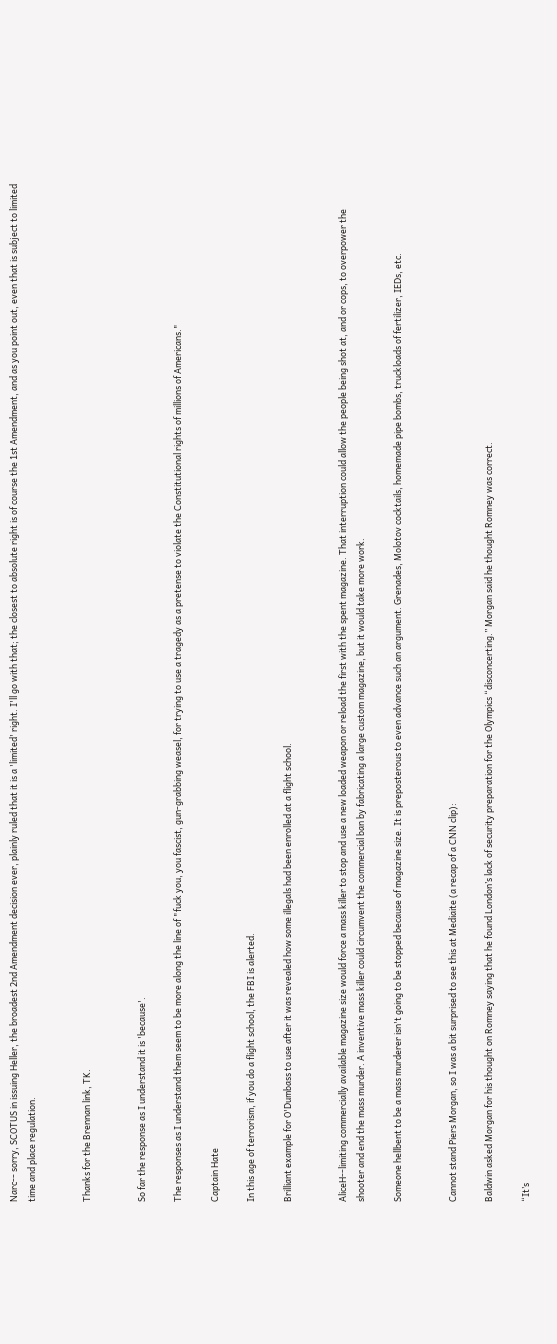Narc-- sorry, SCOTUS in issuing Heller, the broadest 2nd Amendment decision ever, plainly ruled that it is a 'limited' right. I'll go with that; the closest to absolute right is of course the 1st Amendment, and as you point out, even that is subject to limited time and place regulation.


Thanks for the Brennan link, TK.


So far the response as I understand it is 'because'.

The responses as I understand them seem to be more along the line of "fuck you, you fascist, gun-grabbing weasel, for trying to use a tragedy as a pretense to violate the Constitutional rights of millions of Americans."

Captain Hate

In this age of terrorism, if you do a flight school, the FBI is alerted.

Brilliant example for O'Dumbass to use after it was revealed how some illegals had been enrolled at a flight school.


AliceH--limiting commercially available magazine size would force a mass killer to stop and use a new loaded weapon or reload the first with the spent magazine. That interruption could allow the people being shot at, and or cops, to overpower the shooter and end the mass murder. A inventive mass killer could circumvent the commercial ban by fabricating a large custom magazine, but it would take more work.

Someone hellbent to be a mass murderer isn't going to be stopped because of magazine size. It is preposterous to even advance such an argument. Grenades, Molotov cocktails, homemade pipe bombs, truckloads of fertilizer, IEDs, etc.


Cannot stand Piers Morgan, so I was a bit surprised to see this at Mediaite (a recap of a CNN clip):

Baldwin asked Morgan for his thought on Romney saying that he found London’s lack of security preparation for the Olympics “disconcerting.” Morgan said he thought Romney was correct.

“It’s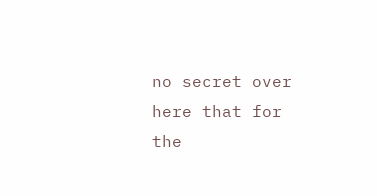no secret over here that for the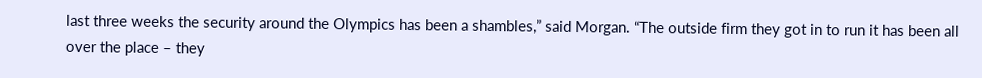last three weeks the security around the Olympics has been a shambles,” said Morgan. “The outside firm they got in to run it has been all over the place – they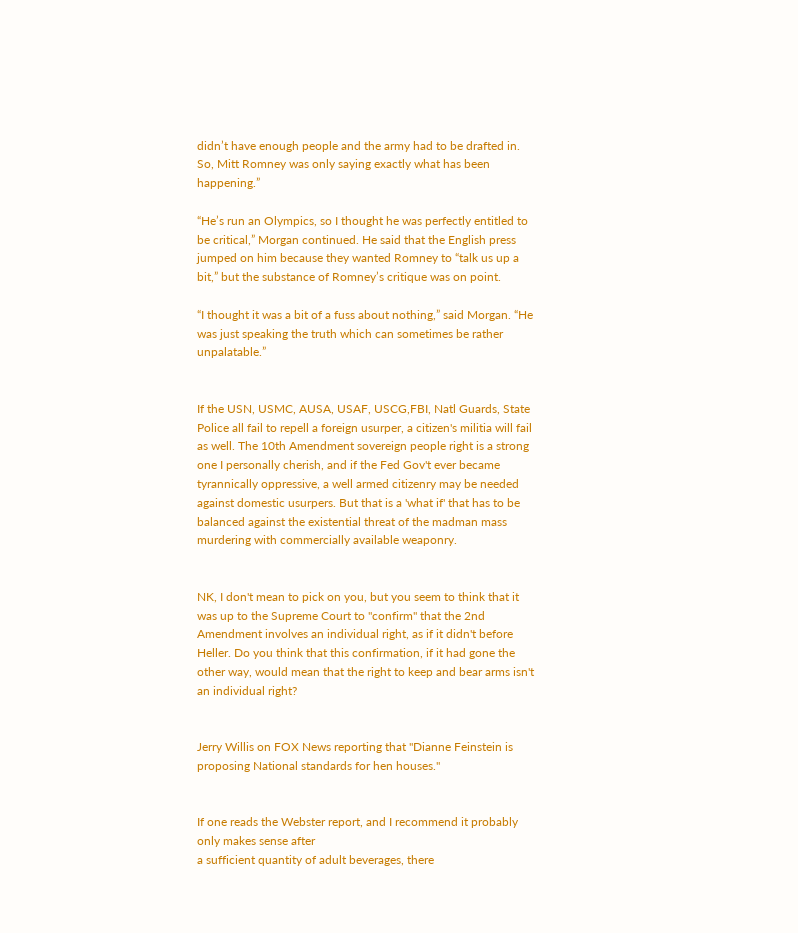didn’t have enough people and the army had to be drafted in. So, Mitt Romney was only saying exactly what has been happening.”

“He’s run an Olympics, so I thought he was perfectly entitled to be critical,” Morgan continued. He said that the English press jumped on him because they wanted Romney to “talk us up a bit,” but the substance of Romney’s critique was on point.

“I thought it was a bit of a fuss about nothing,” said Morgan. “He was just speaking the truth which can sometimes be rather unpalatable.”


If the USN, USMC, AUSA, USAF, USCG,FBI, Natl Guards, State Police all fail to repell a foreign usurper, a citizen's militia will fail as well. The 10th Amendment sovereign people right is a strong one I personally cherish, and if the Fed Gov't ever became tyrannically oppressive, a well armed citizenry may be needed against domestic usurpers. But that is a 'what if' that has to be balanced against the existential threat of the madman mass murdering with commercially available weaponry.


NK, I don't mean to pick on you, but you seem to think that it was up to the Supreme Court to "confirm" that the 2nd Amendment involves an individual right, as if it didn't before Heller. Do you think that this confirmation, if it had gone the other way, would mean that the right to keep and bear arms isn't an individual right?


Jerry Willis on FOX News reporting that "Dianne Feinstein is proposing National standards for hen houses."


If one reads the Webster report, and I recommend it probably only makes sense after
a sufficient quantity of adult beverages, there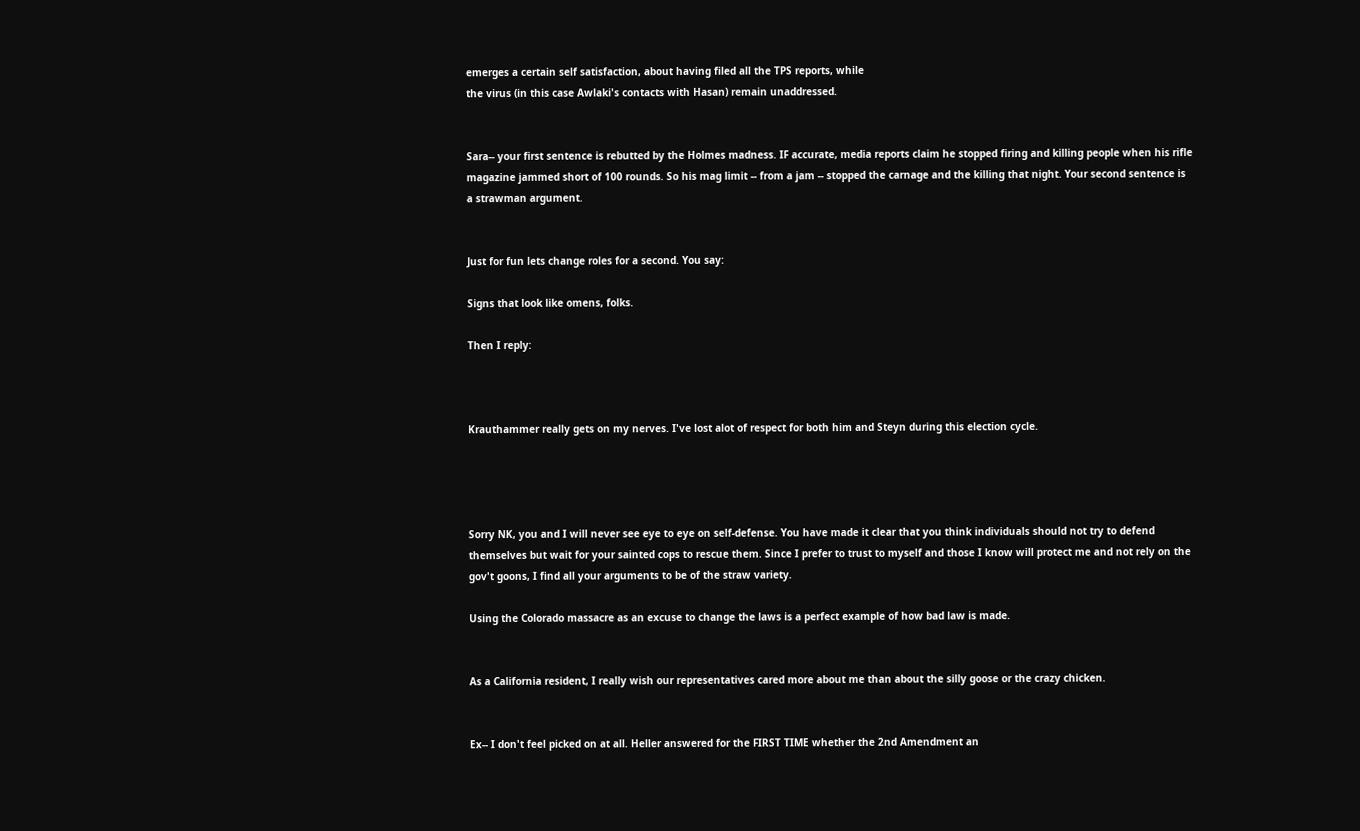emerges a certain self satisfaction, about having filed all the TPS reports, while
the virus (in this case Awlaki's contacts with Hasan) remain unaddressed.


Sara-- your first sentence is rebutted by the Holmes madness. IF accurate, media reports claim he stopped firing and killing people when his rifle magazine jammed short of 100 rounds. So his mag limit -- from a jam -- stopped the carnage and the killing that night. Your second sentence is a strawman argument.


Just for fun lets change roles for a second. You say:

Signs that look like omens, folks.

Then I reply:



Krauthammer really gets on my nerves. I've lost alot of respect for both him and Steyn during this election cycle.




Sorry NK, you and I will never see eye to eye on self-defense. You have made it clear that you think individuals should not try to defend themselves but wait for your sainted cops to rescue them. Since I prefer to trust to myself and those I know will protect me and not rely on the gov't goons, I find all your arguments to be of the straw variety.

Using the Colorado massacre as an excuse to change the laws is a perfect example of how bad law is made.


As a California resident, I really wish our representatives cared more about me than about the silly goose or the crazy chicken.


Ex-- I don't feel picked on at all. Heller answered for the FIRST TIME whether the 2nd Amendment an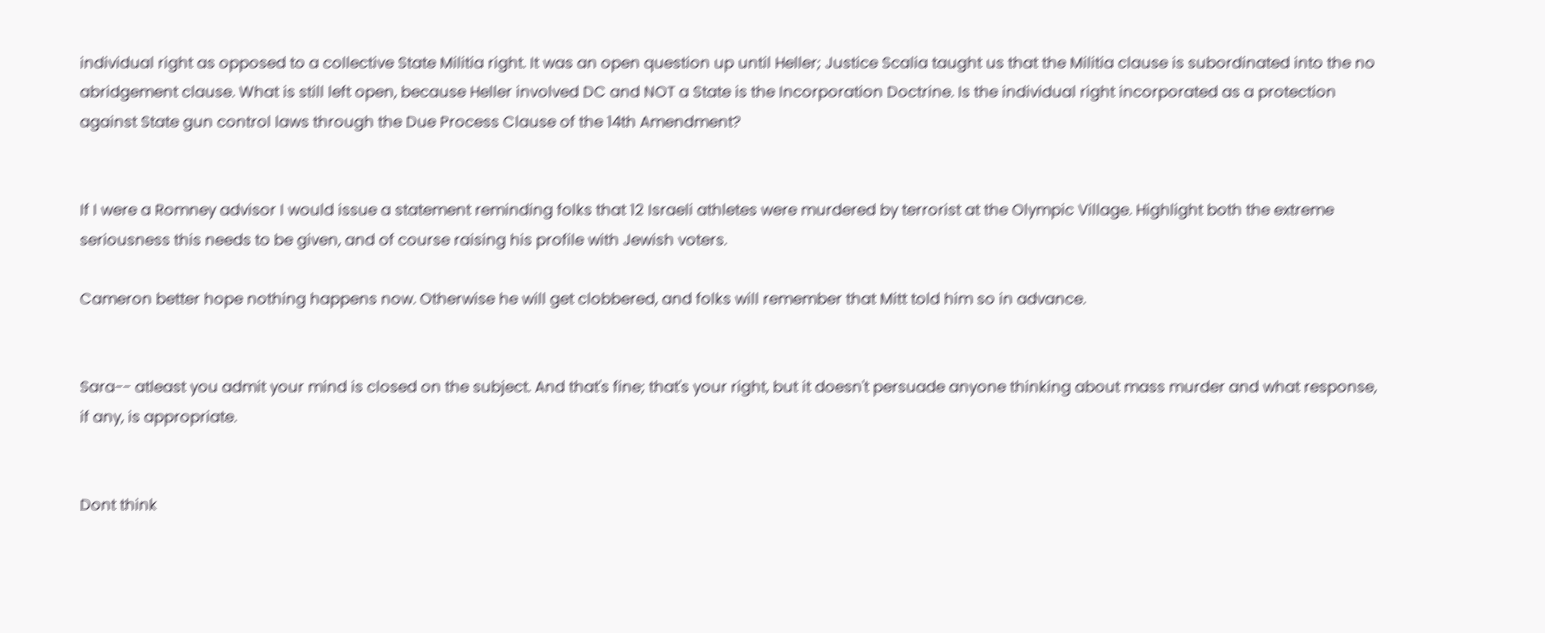individual right as opposed to a collective State Militia right. It was an open question up until Heller; Justice Scalia taught us that the Militia clause is subordinated into the no abridgement clause. What is still left open, because Heller involved DC and NOT a State is the Incorporation Doctrine. Is the individual right incorporated as a protection against State gun control laws through the Due Process Clause of the 14th Amendment?


If I were a Romney advisor I would issue a statement reminding folks that 12 Israeli athletes were murdered by terrorist at the Olympic Village. Highlight both the extreme seriousness this needs to be given, and of course raising his profile with Jewish voters.

Cameron better hope nothing happens now. Otherwise he will get clobbered, and folks will remember that Mitt told him so in advance.


Sara-- atleast you admit your mind is closed on the subject. And that's fine; that's your right, but it doesn't persuade anyone thinking about mass murder and what response, if any, is appropriate.


Dont think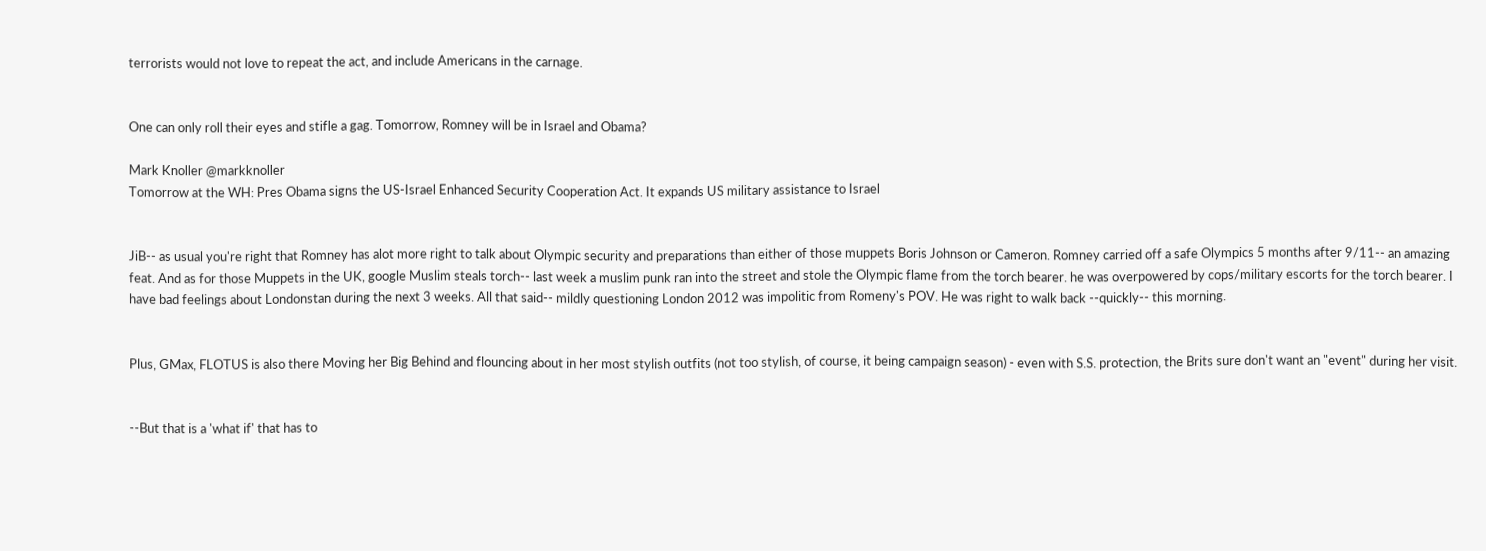terrorists would not love to repeat the act, and include Americans in the carnage.


One can only roll their eyes and stifle a gag. Tomorrow, Romney will be in Israel and Obama?

Mark Knoller @markknoller
Tomorrow at the WH: Pres Obama signs the US-Israel Enhanced Security Cooperation Act. It expands US military assistance to Israel


JiB-- as usual you're right that Romney has alot more right to talk about Olympic security and preparations than either of those muppets Boris Johnson or Cameron. Romney carried off a safe Olympics 5 months after 9/11-- an amazing feat. And as for those Muppets in the UK, google Muslim steals torch-- last week a muslim punk ran into the street and stole the Olympic flame from the torch bearer. he was overpowered by cops/military escorts for the torch bearer. I have bad feelings about Londonstan during the next 3 weeks. All that said-- mildly questioning London 2012 was impolitic from Romeny's POV. He was right to walk back --quickly-- this morning.


Plus, GMax, FLOTUS is also there Moving her Big Behind and flouncing about in her most stylish outfits (not too stylish, of course, it being campaign season) - even with S.S. protection, the Brits sure don't want an "event" during her visit.


--But that is a 'what if' that has to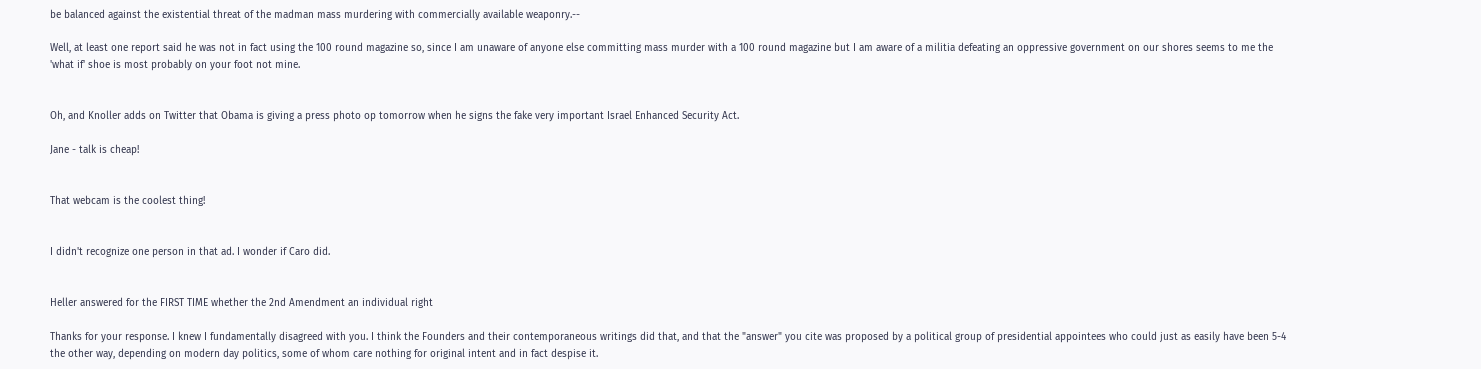be balanced against the existential threat of the madman mass murdering with commercially available weaponry.--

Well, at least one report said he was not in fact using the 100 round magazine so, since I am unaware of anyone else committing mass murder with a 100 round magazine but I am aware of a militia defeating an oppressive government on our shores seems to me the 'what if' shoe is most probably on your foot not mine.


Oh, and Knoller adds on Twitter that Obama is giving a press photo op tomorrow when he signs the fake very important Israel Enhanced Security Act.

Jane - talk is cheap!


That webcam is the coolest thing!


I didn't recognize one person in that ad. I wonder if Caro did.


Heller answered for the FIRST TIME whether the 2nd Amendment an individual right

Thanks for your response. I knew I fundamentally disagreed with you. I think the Founders and their contemporaneous writings did that, and that the "answer" you cite was proposed by a political group of presidential appointees who could just as easily have been 5-4 the other way, depending on modern day politics, some of whom care nothing for original intent and in fact despise it.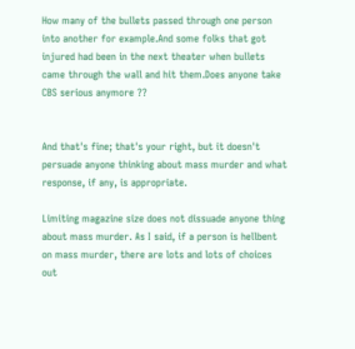How many of the bullets passed through one person into another for example.And some folks that got injured had been in the next theater when bullets came through the wall and hit them.Does anyone take CBS serious anymore ??


And that's fine; that's your right, but it doesn't persuade anyone thinking about mass murder and what response, if any, is appropriate.

Limiting magazine size does not dissuade anyone thing about mass murder. As I said, if a person is hellbent on mass murder, there are lots and lots of choices out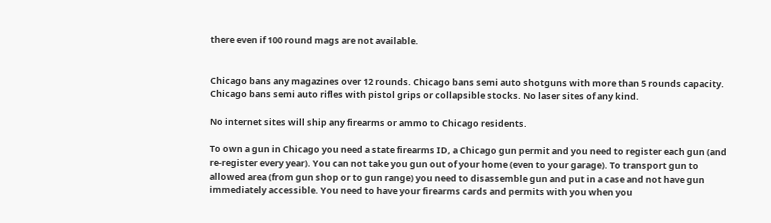there even if 100 round mags are not available.


Chicago bans any magazines over 12 rounds. Chicago bans semi auto shotguns with more than 5 rounds capacity. Chicago bans semi auto rifles with pistol grips or collapsible stocks. No laser sites of any kind.

No internet sites will ship any firearms or ammo to Chicago residents.

To own a gun in Chicago you need a state firearms ID, a Chicago gun permit and you need to register each gun (and re-register every year). You can not take you gun out of your home (even to your garage). To transport gun to allowed area (from gun shop or to gun range) you need to disassemble gun and put in a case and not have gun immediately accessible. You need to have your firearms cards and permits with you when you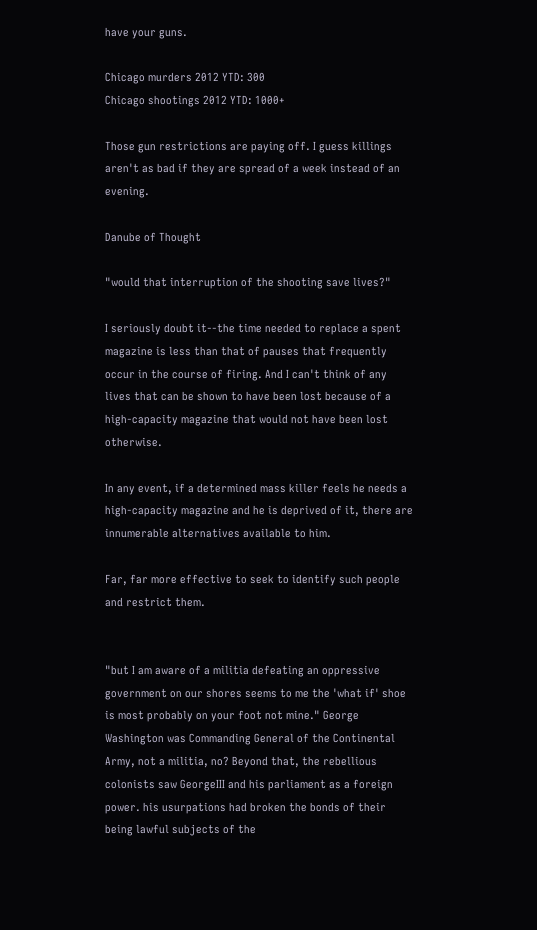have your guns.

Chicago murders 2012 YTD: 300
Chicago shootings 2012 YTD: 1000+

Those gun restrictions are paying off. I guess killings aren't as bad if they are spread of a week instead of an evening.

Danube of Thought

"would that interruption of the shooting save lives?"

I seriously doubt it--the time needed to replace a spent magazine is less than that of pauses that frequently occur in the course of firing. And I can't think of any lives that can be shown to have been lost because of a high-capacity magazine that would not have been lost otherwise.

In any event, if a determined mass killer feels he needs a high-capacity magazine and he is deprived of it, there are innumerable alternatives available to him.

Far, far more effective to seek to identify such people and restrict them.


"but I am aware of a militia defeating an oppressive government on our shores seems to me the 'what if' shoe is most probably on your foot not mine." George Washington was Commanding General of the Continental Army, not a militia, no? Beyond that, the rebellious colonists saw GeorgeIII and his parliament as a foreign power. his usurpations had broken the bonds of their being lawful subjects of the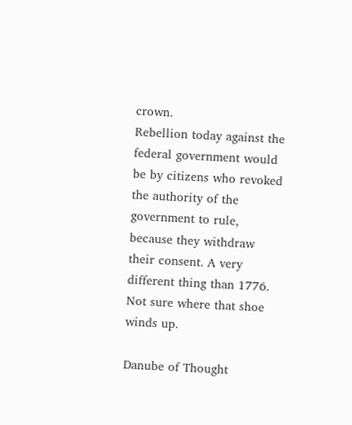crown.
Rebellion today against the federal government would be by citizens who revoked the authority of the government to rule, because they withdraw their consent. A very different thing than 1776. Not sure where that shoe winds up.

Danube of Thought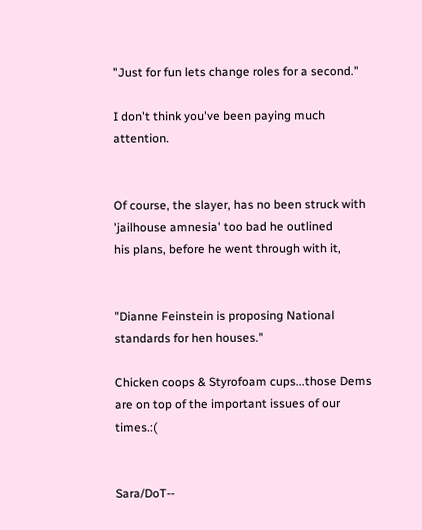"Just for fun lets change roles for a second."

I don't think you've been paying much attention.


Of course, the slayer, has no been struck with 'jailhouse amnesia' too bad he outlined
his plans, before he went through with it,


"Dianne Feinstein is proposing National standards for hen houses."

Chicken coops & Styrofoam cups...those Dems are on top of the important issues of our times.:(


Sara/DoT--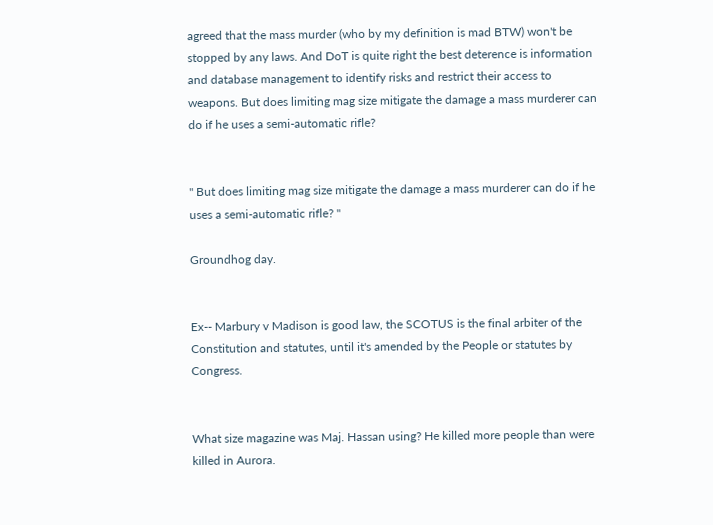agreed that the mass murder (who by my definition is mad BTW) won't be stopped by any laws. And DoT is quite right the best deterence is information and database management to identify risks and restrict their access to weapons. But does limiting mag size mitigate the damage a mass murderer can do if he uses a semi-automatic rifle?


" But does limiting mag size mitigate the damage a mass murderer can do if he uses a semi-automatic rifle? "

Groundhog day.


Ex-- Marbury v Madison is good law, the SCOTUS is the final arbiter of the Constitution and statutes, until it's amended by the People or statutes by Congress.


What size magazine was Maj. Hassan using? He killed more people than were killed in Aurora.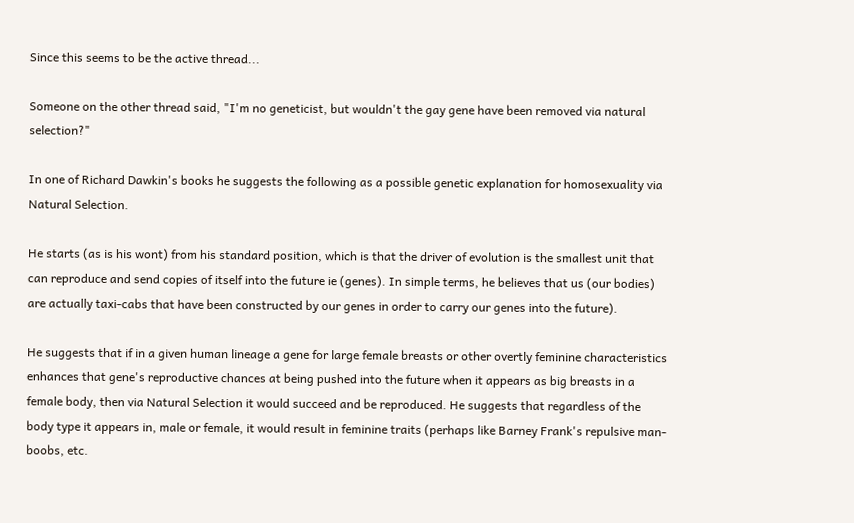Since this seems to be the active thread...

Someone on the other thread said, "I'm no geneticist, but wouldn't the gay gene have been removed via natural selection?"

In one of Richard Dawkin's books he suggests the following as a possible genetic explanation for homosexuality via Natural Selection.

He starts (as is his wont) from his standard position, which is that the driver of evolution is the smallest unit that can reproduce and send copies of itself into the future ie (genes). In simple terms, he believes that us (our bodies) are actually taxi-cabs that have been constructed by our genes in order to carry our genes into the future).

He suggests that if in a given human lineage a gene for large female breasts or other overtly feminine characteristics enhances that gene's reproductive chances at being pushed into the future when it appears as big breasts in a female body, then via Natural Selection it would succeed and be reproduced. He suggests that regardless of the body type it appears in, male or female, it would result in feminine traits (perhaps like Barney Frank's repulsive man-boobs, etc.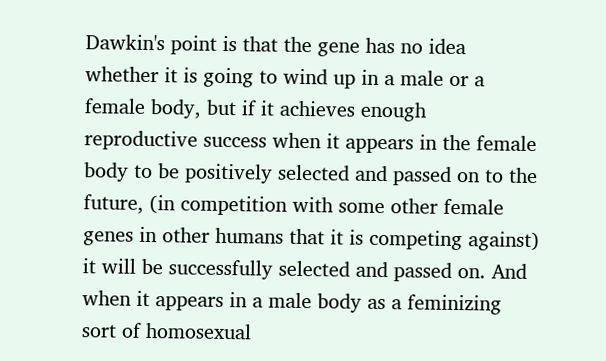Dawkin's point is that the gene has no idea whether it is going to wind up in a male or a female body, but if it achieves enough reproductive success when it appears in the female body to be positively selected and passed on to the future, (in competition with some other female genes in other humans that it is competing against) it will be successfully selected and passed on. And when it appears in a male body as a feminizing sort of homosexual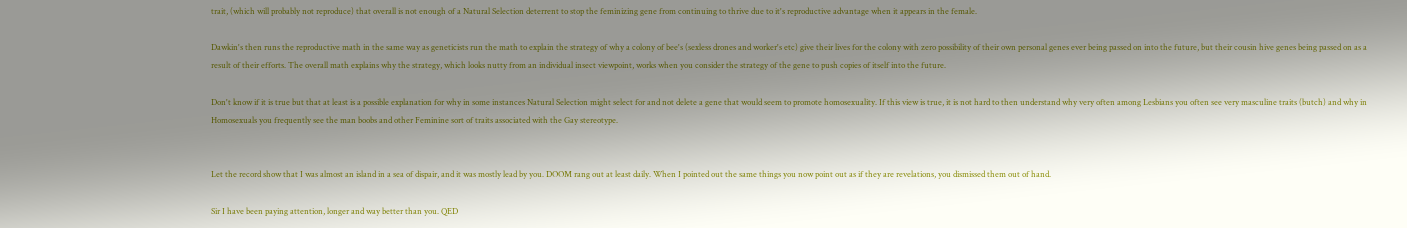trait, (which will probably not reproduce) that overall is not enough of a Natural Selection deterrent to stop the feminizing gene from continuing to thrive due to it's reproductive advantage when it appears in the female.

Dawkin's then runs the reproductive math in the same way as geneticists run the math to explain the strategy of why a colony of bee's (sexless drones and worker's etc) give their lives for the colony with zero possibility of their own personal genes ever being passed on into the future, but their cousin hive genes being passed on as a result of their efforts. The overall math explains why the strategy, which looks nutty from an individual insect viewpoint, works when you consider the strategy of the gene to push copies of itself into the future.

Don't know if it is true but that at least is a possible explanation for why in some instances Natural Selection might select for and not delete a gene that would seem to promote homosexuality. If this view is true, it is not hard to then understand why very often among Lesbians you often see very masculine traits (butch) and why in Homosexuals you frequently see the man boobs and other Feminine sort of traits associated with the Gay stereotype.


Let the record show that I was almost an island in a sea of dispair, and it was mostly lead by you. DOOM rang out at least daily. When I pointed out the same things you now point out as if they are revelations, you dismissed them out of hand.

Sir I have been paying attention, longer and way better than you. QED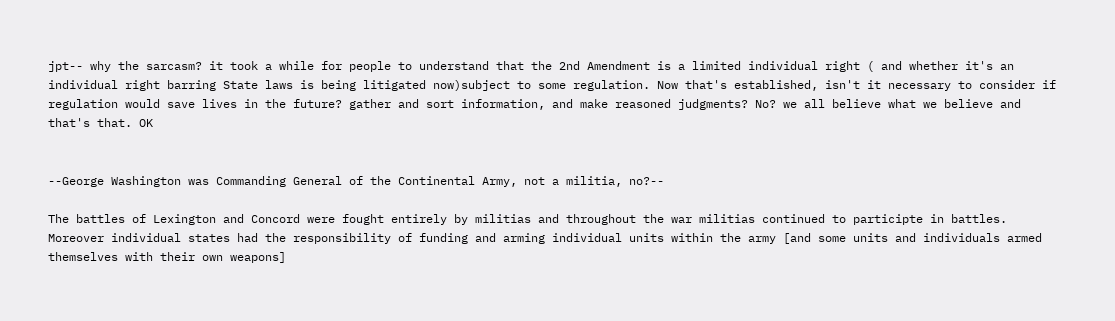jpt-- why the sarcasm? it took a while for people to understand that the 2nd Amendment is a limited individual right ( and whether it's an individual right barring State laws is being litigated now)subject to some regulation. Now that's established, isn't it necessary to consider if regulation would save lives in the future? gather and sort information, and make reasoned judgments? No? we all believe what we believe and that's that. OK


--George Washington was Commanding General of the Continental Army, not a militia, no?--

The battles of Lexington and Concord were fought entirely by militias and throughout the war militias continued to participte in battles. Moreover individual states had the responsibility of funding and arming individual units within the army [and some units and individuals armed themselves with their own weapons]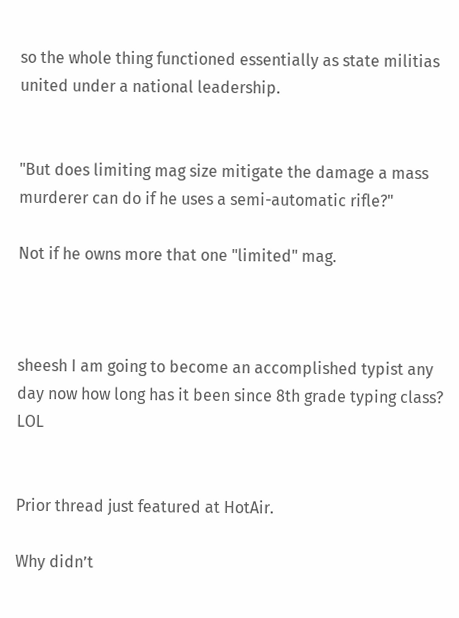so the whole thing functioned essentially as state militias united under a national leadership.


"But does limiting mag size mitigate the damage a mass murderer can do if he uses a semi-automatic rifle?"

Not if he owns more that one "limited" mag.



sheesh I am going to become an accomplished typist any day now how long has it been since 8th grade typing class? LOL


Prior thread just featured at HotAir.

Why didn’t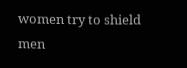women try to shield men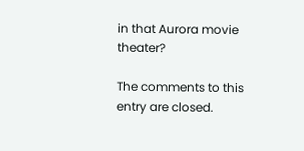in that Aurora movie theater?

The comments to this entry are closed.